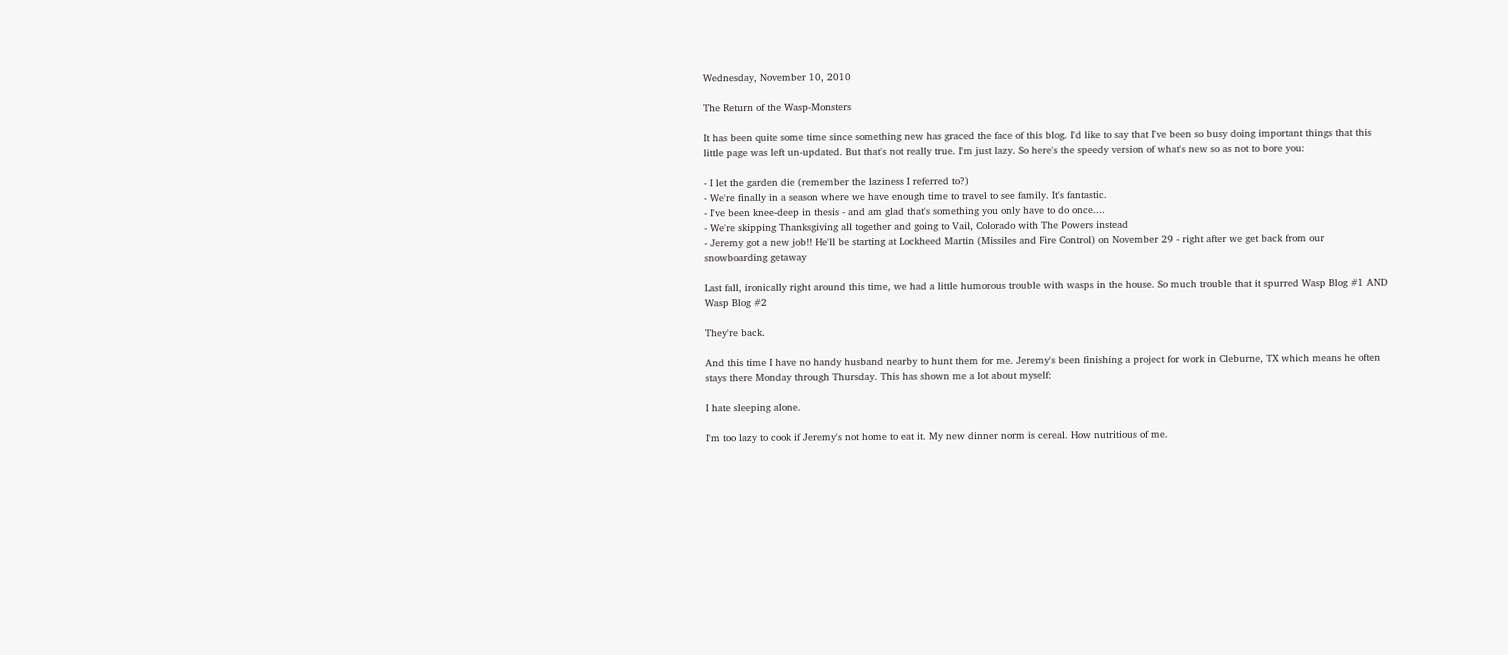Wednesday, November 10, 2010

The Return of the Wasp-Monsters

It has been quite some time since something new has graced the face of this blog. I'd like to say that I've been so busy doing important things that this little page was left un-updated. But that's not really true. I'm just lazy. So here's the speedy version of what's new so as not to bore you:

- I let the garden die (remember the laziness I referred to?)
- We're finally in a season where we have enough time to travel to see family. It's fantastic.
- I've been knee-deep in thesis - and am glad that's something you only have to do once....
- We're skipping Thanksgiving all together and going to Vail, Colorado with The Powers instead
- Jeremy got a new job!! He'll be starting at Lockheed Martin (Missiles and Fire Control) on November 29 - right after we get back from our snowboarding getaway

Last fall, ironically right around this time, we had a little humorous trouble with wasps in the house. So much trouble that it spurred Wasp Blog #1 AND Wasp Blog #2

They're back.

And this time I have no handy husband nearby to hunt them for me. Jeremy's been finishing a project for work in Cleburne, TX which means he often stays there Monday through Thursday. This has shown me a lot about myself:

I hate sleeping alone.

I'm too lazy to cook if Jeremy's not home to eat it. My new dinner norm is cereal. How nutritious of me.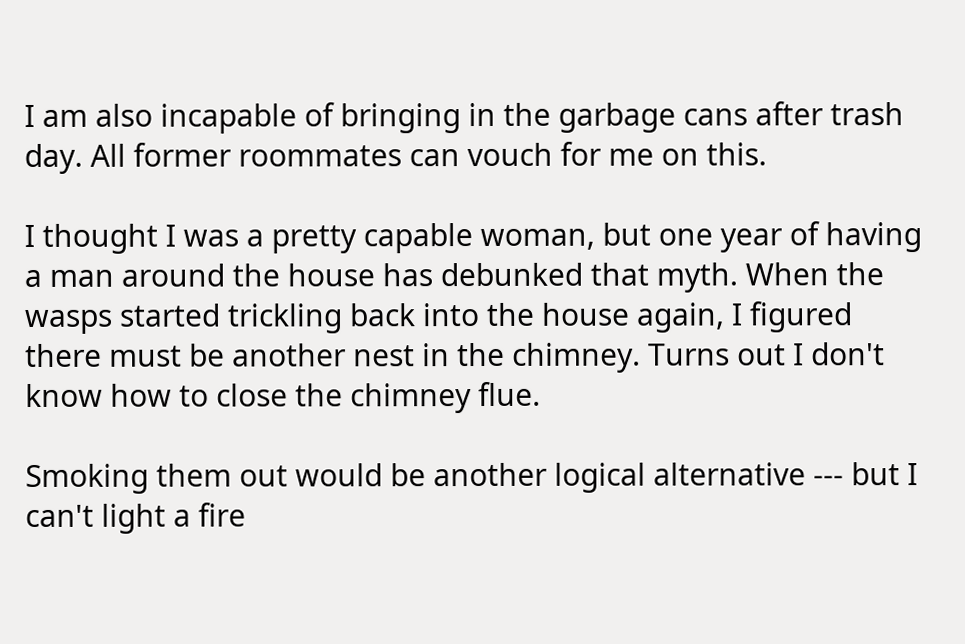I am also incapable of bringing in the garbage cans after trash day. All former roommates can vouch for me on this.

I thought I was a pretty capable woman, but one year of having a man around the house has debunked that myth. When the wasps started trickling back into the house again, I figured there must be another nest in the chimney. Turns out I don't know how to close the chimney flue.

Smoking them out would be another logical alternative --- but I can't light a fire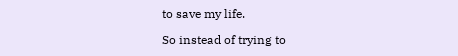to save my life.

So instead of trying to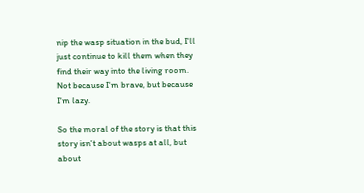nip the wasp situation in the bud, I'll just continue to kill them when they find their way into the living room. Not because I'm brave, but because I'm lazy.

So the moral of the story is that this story isn't about wasps at all, but about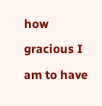how gracious I am to have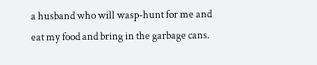a husband who will wasp-hunt for me and eat my food and bring in the garbage cans.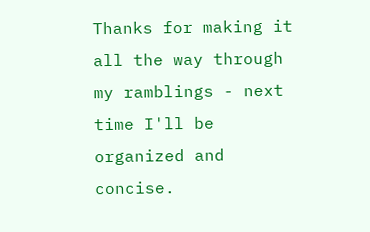Thanks for making it all the way through my ramblings - next time I'll be organized and concise.